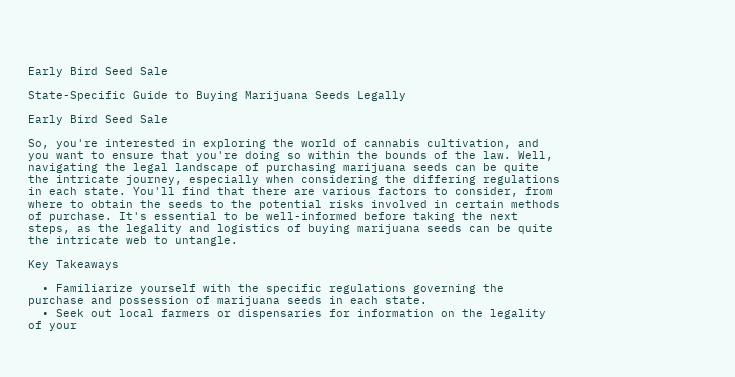Early Bird Seed Sale

State-Specific Guide to Buying Marijuana Seeds Legally

Early Bird Seed Sale

So, you're interested in exploring the world of cannabis cultivation, and you want to ensure that you're doing so within the bounds of the law. Well, navigating the legal landscape of purchasing marijuana seeds can be quite the intricate journey, especially when considering the differing regulations in each state. You'll find that there are various factors to consider, from where to obtain the seeds to the potential risks involved in certain methods of purchase. It's essential to be well-informed before taking the next steps, as the legality and logistics of buying marijuana seeds can be quite the intricate web to untangle.

Key Takeaways

  • Familiarize yourself with the specific regulations governing the purchase and possession of marijuana seeds in each state.
  • Seek out local farmers or dispensaries for information on the legality of your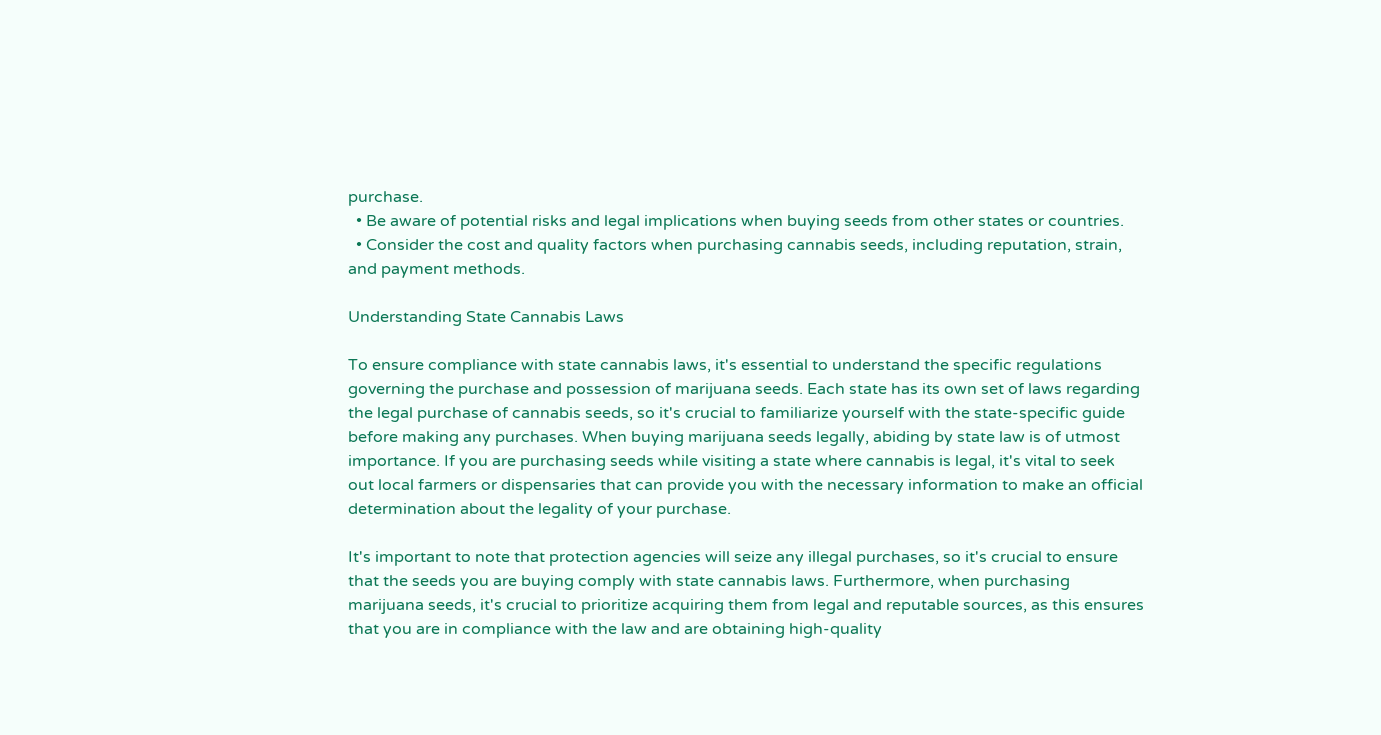purchase.
  • Be aware of potential risks and legal implications when buying seeds from other states or countries.
  • Consider the cost and quality factors when purchasing cannabis seeds, including reputation, strain, and payment methods.

Understanding State Cannabis Laws

To ensure compliance with state cannabis laws, it's essential to understand the specific regulations governing the purchase and possession of marijuana seeds. Each state has its own set of laws regarding the legal purchase of cannabis seeds, so it's crucial to familiarize yourself with the state-specific guide before making any purchases. When buying marijuana seeds legally, abiding by state law is of utmost importance. If you are purchasing seeds while visiting a state where cannabis is legal, it's vital to seek out local farmers or dispensaries that can provide you with the necessary information to make an official determination about the legality of your purchase.

It's important to note that protection agencies will seize any illegal purchases, so it's crucial to ensure that the seeds you are buying comply with state cannabis laws. Furthermore, when purchasing marijuana seeds, it's crucial to prioritize acquiring them from legal and reputable sources, as this ensures that you are in compliance with the law and are obtaining high-quality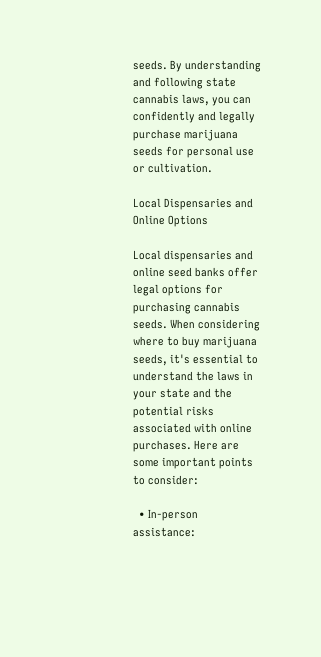seeds. By understanding and following state cannabis laws, you can confidently and legally purchase marijuana seeds for personal use or cultivation.

Local Dispensaries and Online Options

Local dispensaries and online seed banks offer legal options for purchasing cannabis seeds. When considering where to buy marijuana seeds, it's essential to understand the laws in your state and the potential risks associated with online purchases. Here are some important points to consider:

  • In-person assistance: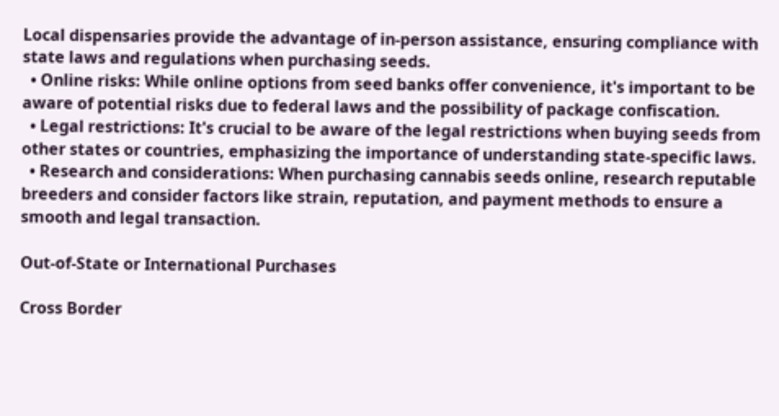Local dispensaries provide the advantage of in-person assistance, ensuring compliance with state laws and regulations when purchasing seeds.
  • Online risks: While online options from seed banks offer convenience, it's important to be aware of potential risks due to federal laws and the possibility of package confiscation.
  • Legal restrictions: It's crucial to be aware of the legal restrictions when buying seeds from other states or countries, emphasizing the importance of understanding state-specific laws.
  • Research and considerations: When purchasing cannabis seeds online, research reputable breeders and consider factors like strain, reputation, and payment methods to ensure a smooth and legal transaction.

Out-of-State or International Purchases

Cross Border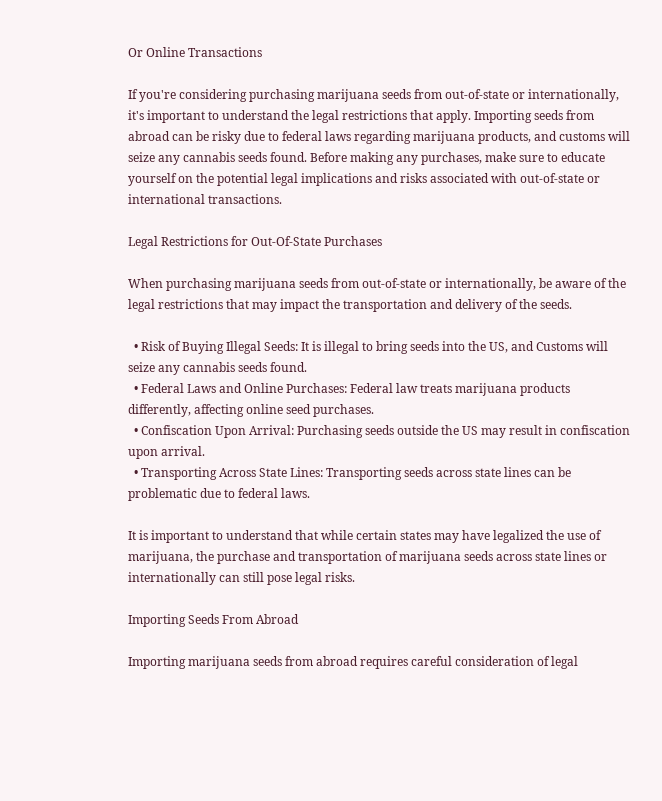Or Online Transactions

If you're considering purchasing marijuana seeds from out-of-state or internationally, it's important to understand the legal restrictions that apply. Importing seeds from abroad can be risky due to federal laws regarding marijuana products, and customs will seize any cannabis seeds found. Before making any purchases, make sure to educate yourself on the potential legal implications and risks associated with out-of-state or international transactions.

Legal Restrictions for Out-Of-State Purchases

When purchasing marijuana seeds from out-of-state or internationally, be aware of the legal restrictions that may impact the transportation and delivery of the seeds.

  • Risk of Buying Illegal Seeds: It is illegal to bring seeds into the US, and Customs will seize any cannabis seeds found.
  • Federal Laws and Online Purchases: Federal law treats marijuana products differently, affecting online seed purchases.
  • Confiscation Upon Arrival: Purchasing seeds outside the US may result in confiscation upon arrival.
  • Transporting Across State Lines: Transporting seeds across state lines can be problematic due to federal laws.

It is important to understand that while certain states may have legalized the use of marijuana, the purchase and transportation of marijuana seeds across state lines or internationally can still pose legal risks.

Importing Seeds From Abroad

Importing marijuana seeds from abroad requires careful consideration of legal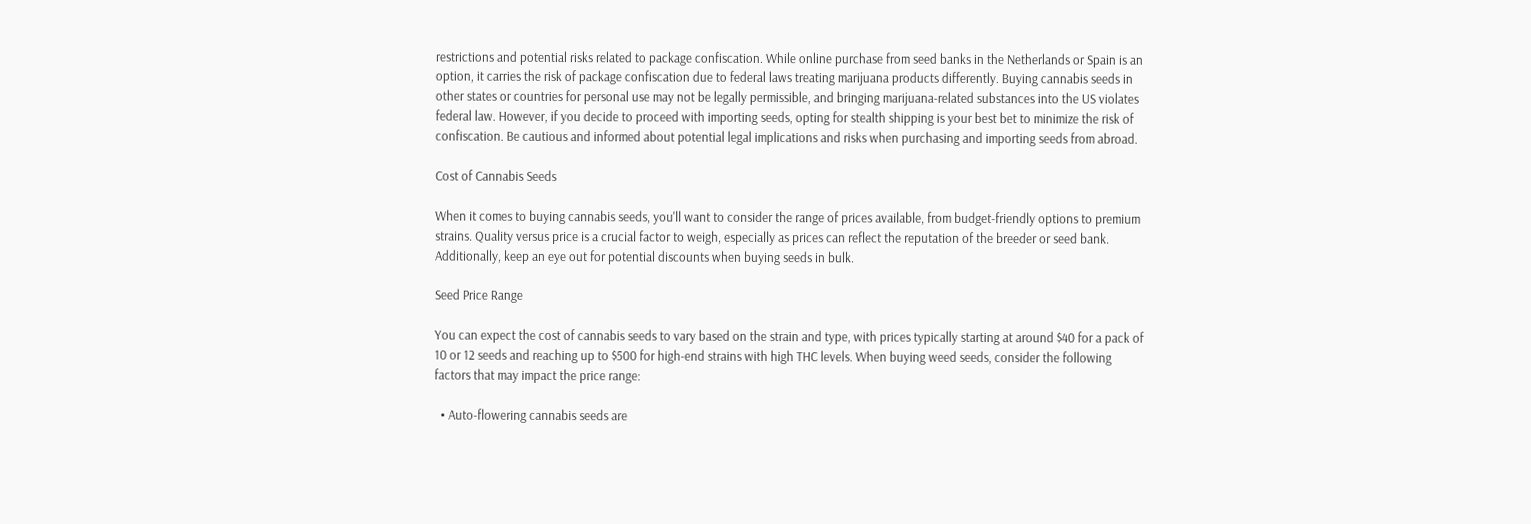restrictions and potential risks related to package confiscation. While online purchase from seed banks in the Netherlands or Spain is an option, it carries the risk of package confiscation due to federal laws treating marijuana products differently. Buying cannabis seeds in other states or countries for personal use may not be legally permissible, and bringing marijuana-related substances into the US violates federal law. However, if you decide to proceed with importing seeds, opting for stealth shipping is your best bet to minimize the risk of confiscation. Be cautious and informed about potential legal implications and risks when purchasing and importing seeds from abroad.

Cost of Cannabis Seeds

When it comes to buying cannabis seeds, you'll want to consider the range of prices available, from budget-friendly options to premium strains. Quality versus price is a crucial factor to weigh, especially as prices can reflect the reputation of the breeder or seed bank. Additionally, keep an eye out for potential discounts when buying seeds in bulk.

Seed Price Range

You can expect the cost of cannabis seeds to vary based on the strain and type, with prices typically starting at around $40 for a pack of 10 or 12 seeds and reaching up to $500 for high-end strains with high THC levels. When buying weed seeds, consider the following factors that may impact the price range:

  • Auto-flowering cannabis seeds are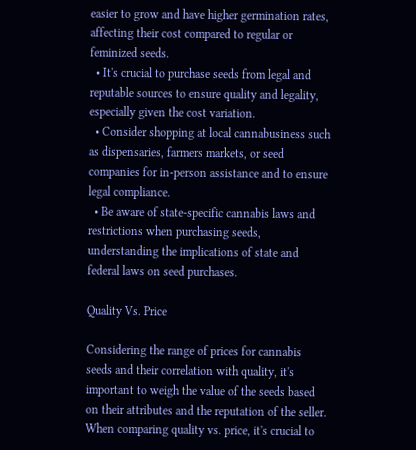easier to grow and have higher germination rates, affecting their cost compared to regular or feminized seeds.
  • It's crucial to purchase seeds from legal and reputable sources to ensure quality and legality, especially given the cost variation.
  • Consider shopping at local cannabusiness such as dispensaries, farmers markets, or seed companies for in-person assistance and to ensure legal compliance.
  • Be aware of state-specific cannabis laws and restrictions when purchasing seeds, understanding the implications of state and federal laws on seed purchases.

Quality Vs. Price

Considering the range of prices for cannabis seeds and their correlation with quality, it's important to weigh the value of the seeds based on their attributes and the reputation of the seller. When comparing quality vs. price, it's crucial to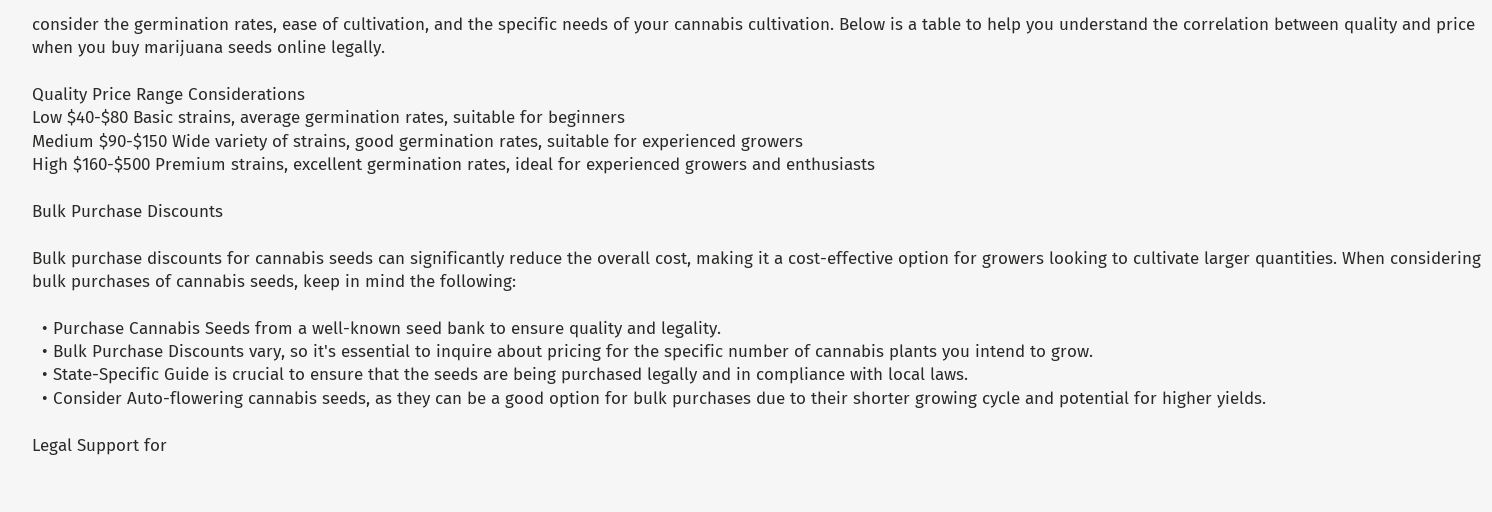consider the germination rates, ease of cultivation, and the specific needs of your cannabis cultivation. Below is a table to help you understand the correlation between quality and price when you buy marijuana seeds online legally.

Quality Price Range Considerations
Low $40-$80 Basic strains, average germination rates, suitable for beginners
Medium $90-$150 Wide variety of strains, good germination rates, suitable for experienced growers
High $160-$500 Premium strains, excellent germination rates, ideal for experienced growers and enthusiasts

Bulk Purchase Discounts

Bulk purchase discounts for cannabis seeds can significantly reduce the overall cost, making it a cost-effective option for growers looking to cultivate larger quantities. When considering bulk purchases of cannabis seeds, keep in mind the following:

  • Purchase Cannabis Seeds from a well-known seed bank to ensure quality and legality.
  • Bulk Purchase Discounts vary, so it's essential to inquire about pricing for the specific number of cannabis plants you intend to grow.
  • State-Specific Guide is crucial to ensure that the seeds are being purchased legally and in compliance with local laws.
  • Consider Auto-flowering cannabis seeds, as they can be a good option for bulk purchases due to their shorter growing cycle and potential for higher yields.

Legal Support for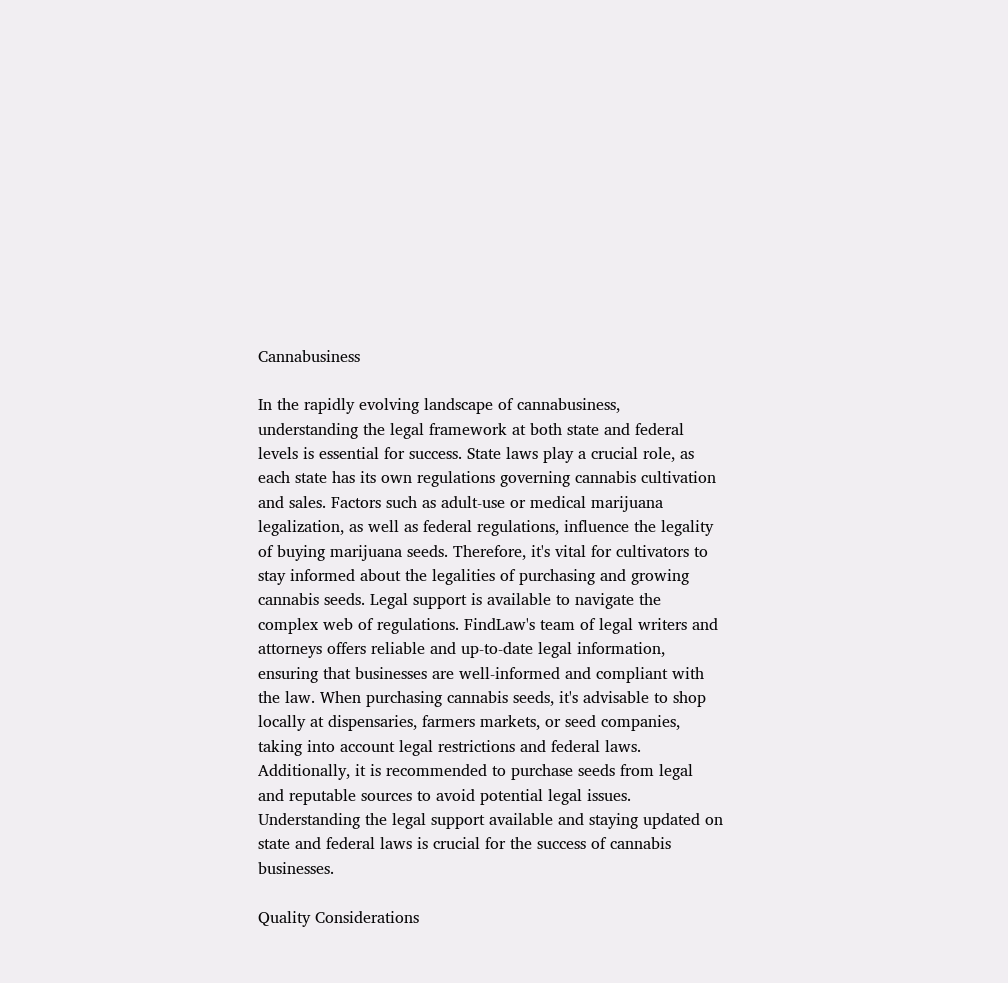Cannabusiness

In the rapidly evolving landscape of cannabusiness, understanding the legal framework at both state and federal levels is essential for success. State laws play a crucial role, as each state has its own regulations governing cannabis cultivation and sales. Factors such as adult-use or medical marijuana legalization, as well as federal regulations, influence the legality of buying marijuana seeds. Therefore, it's vital for cultivators to stay informed about the legalities of purchasing and growing cannabis seeds. Legal support is available to navigate the complex web of regulations. FindLaw's team of legal writers and attorneys offers reliable and up-to-date legal information, ensuring that businesses are well-informed and compliant with the law. When purchasing cannabis seeds, it's advisable to shop locally at dispensaries, farmers markets, or seed companies, taking into account legal restrictions and federal laws. Additionally, it is recommended to purchase seeds from legal and reputable sources to avoid potential legal issues. Understanding the legal support available and staying updated on state and federal laws is crucial for the success of cannabis businesses.

Quality Considerations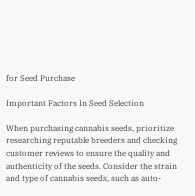for Seed Purchase

Important Factors In Seed Selection

When purchasing cannabis seeds, prioritize researching reputable breeders and checking customer reviews to ensure the quality and authenticity of the seeds. Consider the strain and type of cannabis seeds, such as auto-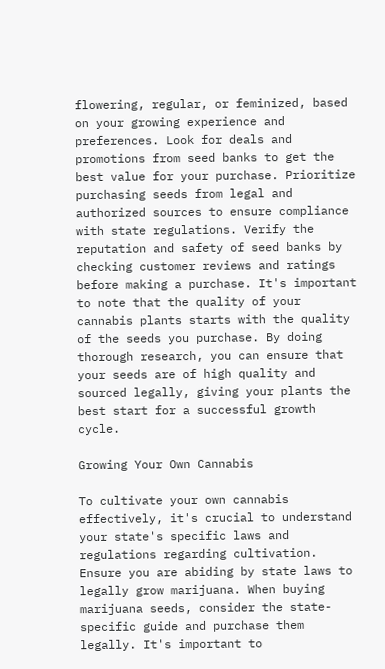flowering, regular, or feminized, based on your growing experience and preferences. Look for deals and promotions from seed banks to get the best value for your purchase. Prioritize purchasing seeds from legal and authorized sources to ensure compliance with state regulations. Verify the reputation and safety of seed banks by checking customer reviews and ratings before making a purchase. It's important to note that the quality of your cannabis plants starts with the quality of the seeds you purchase. By doing thorough research, you can ensure that your seeds are of high quality and sourced legally, giving your plants the best start for a successful growth cycle.

Growing Your Own Cannabis

To cultivate your own cannabis effectively, it's crucial to understand your state's specific laws and regulations regarding cultivation. Ensure you are abiding by state laws to legally grow marijuana. When buying marijuana seeds, consider the state-specific guide and purchase them legally. It's important to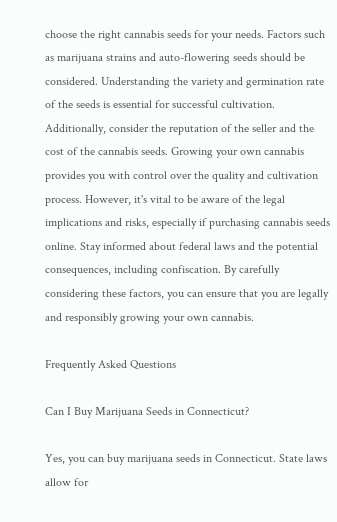choose the right cannabis seeds for your needs. Factors such as marijuana strains and auto-flowering seeds should be considered. Understanding the variety and germination rate of the seeds is essential for successful cultivation. Additionally, consider the reputation of the seller and the cost of the cannabis seeds. Growing your own cannabis provides you with control over the quality and cultivation process. However, it's vital to be aware of the legal implications and risks, especially if purchasing cannabis seeds online. Stay informed about federal laws and the potential consequences, including confiscation. By carefully considering these factors, you can ensure that you are legally and responsibly growing your own cannabis.

Frequently Asked Questions

Can I Buy Marijuana Seeds in Connecticut?

Yes, you can buy marijuana seeds in Connecticut. State laws allow for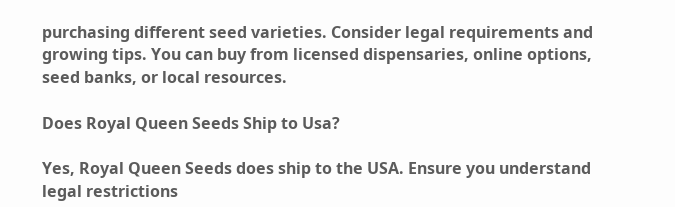purchasing different seed varieties. Consider legal requirements and growing tips. You can buy from licensed dispensaries, online options, seed banks, or local resources.

Does Royal Queen Seeds Ship to Usa?

Yes, Royal Queen Seeds does ship to the USA. Ensure you understand legal restrictions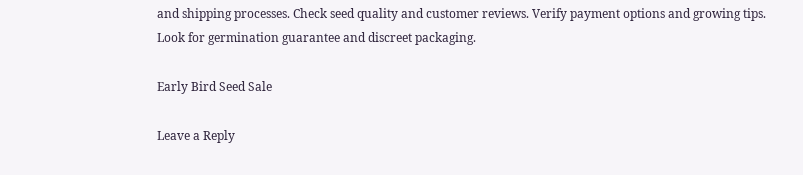and shipping processes. Check seed quality and customer reviews. Verify payment options and growing tips. Look for germination guarantee and discreet packaging.

Early Bird Seed Sale

Leave a Reply